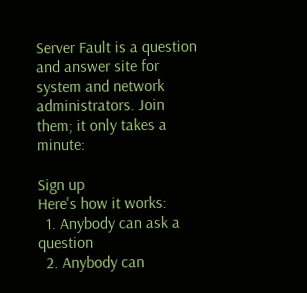Server Fault is a question and answer site for system and network administrators. Join them; it only takes a minute:

Sign up
Here's how it works:
  1. Anybody can ask a question
  2. Anybody can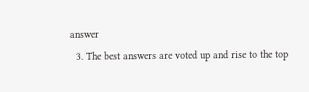answer
  3. The best answers are voted up and rise to the top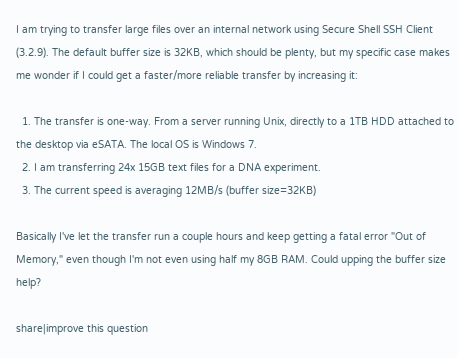I am trying to transfer large files over an internal network using Secure Shell SSH Client (3.2.9). The default buffer size is 32KB, which should be plenty, but my specific case makes me wonder if I could get a faster/more reliable transfer by increasing it:

  1. The transfer is one-way. From a server running Unix, directly to a 1TB HDD attached to the desktop via eSATA. The local OS is Windows 7.
  2. I am transferring 24x 15GB text files for a DNA experiment.
  3. The current speed is averaging 12MB/s (buffer size=32KB)

Basically I've let the transfer run a couple hours and keep getting a fatal error "Out of Memory," even though I'm not even using half my 8GB RAM. Could upping the buffer size help?

share|improve this question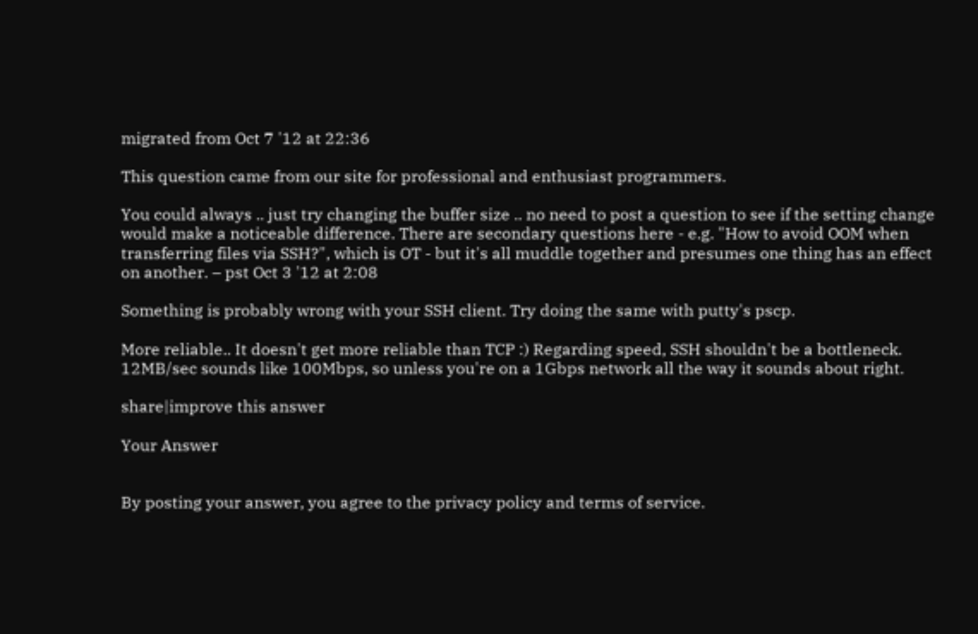migrated from Oct 7 '12 at 22:36

This question came from our site for professional and enthusiast programmers.

You could always .. just try changing the buffer size .. no need to post a question to see if the setting change would make a noticeable difference. There are secondary questions here - e.g. "How to avoid OOM when transferring files via SSH?", which is OT - but it's all muddle together and presumes one thing has an effect on another. – pst Oct 3 '12 at 2:08

Something is probably wrong with your SSH client. Try doing the same with putty's pscp.

More reliable.. It doesn't get more reliable than TCP :) Regarding speed, SSH shouldn't be a bottleneck. 12MB/sec sounds like 100Mbps, so unless you're on a 1Gbps network all the way it sounds about right.

share|improve this answer

Your Answer


By posting your answer, you agree to the privacy policy and terms of service.